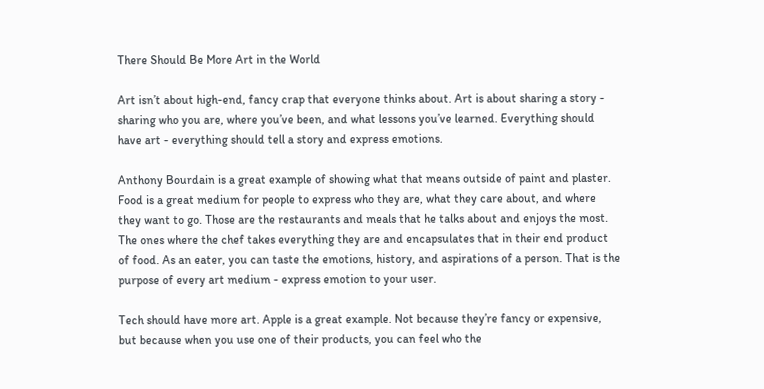There Should Be More Art in the World

Art isn’t about high-end, fancy crap that everyone thinks about. Art is about sharing a story - sharing who you are, where you’ve been, and what lessons you’ve learned. Everything should have art - everything should tell a story and express emotions.

Anthony Bourdain is a great example of showing what that means outside of paint and plaster. Food is a great medium for people to express who they are, what they care about, and where they want to go. Those are the restaurants and meals that he talks about and enjoys the most. The ones where the chef takes everything they are and encapsulates that in their end product of food. As an eater, you can taste the emotions, history, and aspirations of a person. That is the purpose of every art medium - express emotion to your user.

Tech should have more art. Apple is a great example. Not because they’re fancy or expensive, but because when you use one of their products, you can feel who the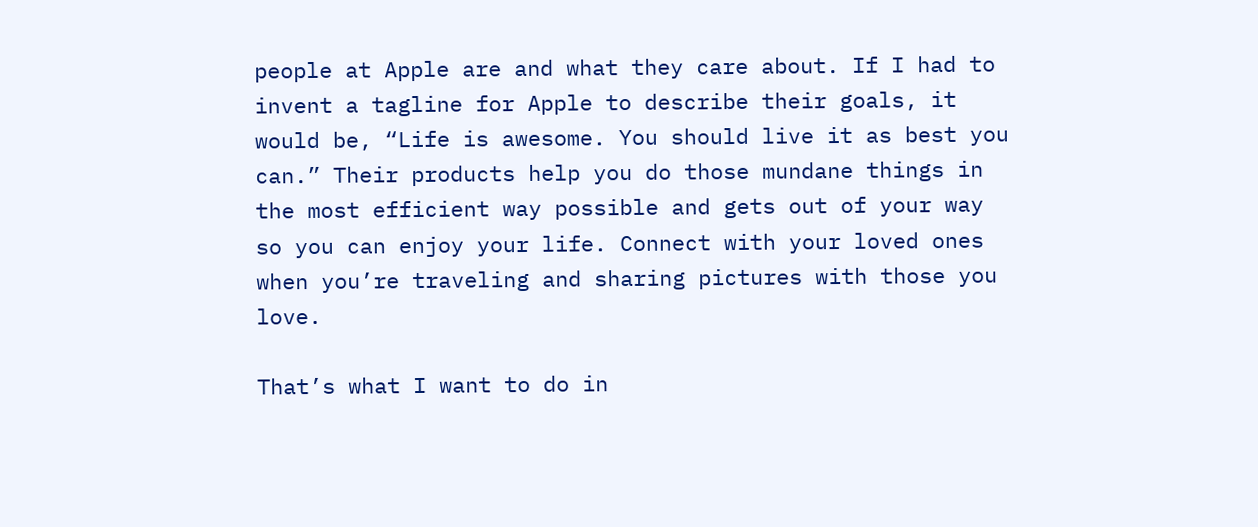people at Apple are and what they care about. If I had to invent a tagline for Apple to describe their goals, it would be, “Life is awesome. You should live it as best you can.” Their products help you do those mundane things in the most efficient way possible and gets out of your way so you can enjoy your life. Connect with your loved ones when you’re traveling and sharing pictures with those you love.

That’s what I want to do in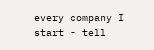every company I start - tell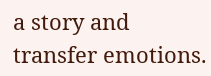a story and transfer emotions.